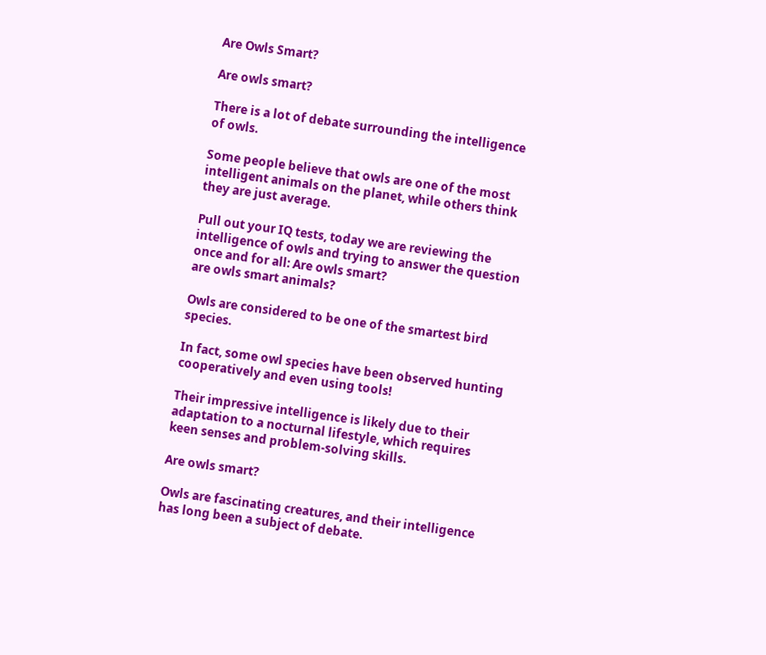Are Owls Smart?

Are owls smart?

There is a lot of debate surrounding the intelligence of owls.

Some people believe that owls are one of the most intelligent animals on the planet, while others think they are just average.

Pull out your IQ tests, today we are reviewing the intelligence of owls and trying to answer the question once and for all: Are owls smart?
are owls smart animals?

Owls are considered to be one of the smartest bird species.

In fact, some owl species have been observed hunting cooperatively and even using tools!

Their impressive intelligence is likely due to their adaptation to a nocturnal lifestyle, which requires keen senses and problem-solving skills.

Are owls smart?

Owls are fascinating creatures, and their intelligence has long been a subject of debate.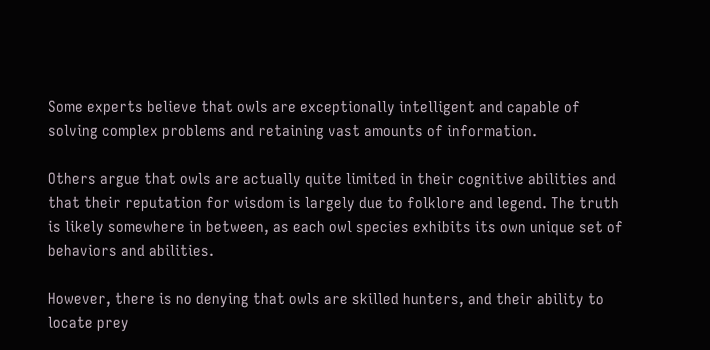Some experts believe that owls are exceptionally intelligent and capable of solving complex problems and retaining vast amounts of information.

Others argue that owls are actually quite limited in their cognitive abilities and that their reputation for wisdom is largely due to folklore and legend. The truth is likely somewhere in between, as each owl species exhibits its own unique set of behaviors and abilities.

However, there is no denying that owls are skilled hunters, and their ability to locate prey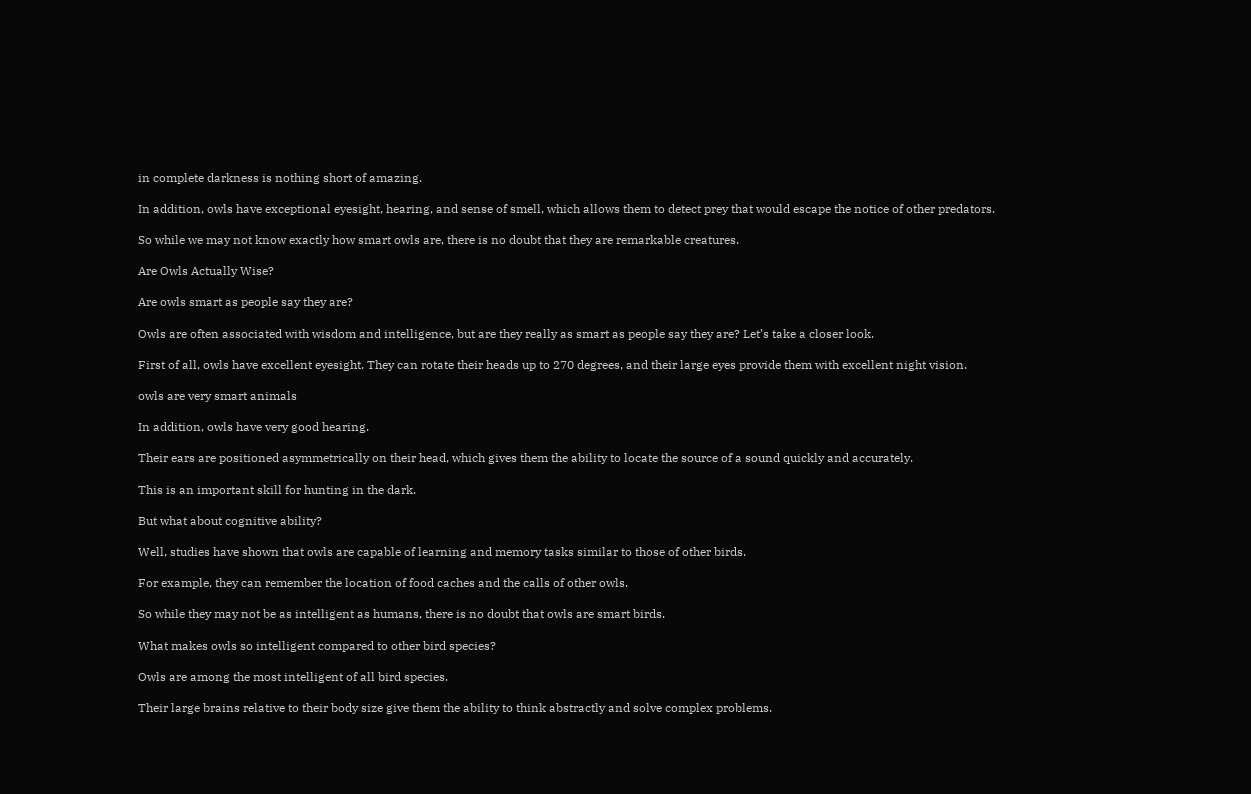in complete darkness is nothing short of amazing.

In addition, owls have exceptional eyesight, hearing, and sense of smell, which allows them to detect prey that would escape the notice of other predators.

So while we may not know exactly how smart owls are, there is no doubt that they are remarkable creatures.

Are Owls Actually Wise?

Are owls smart as people say they are?

Owls are often associated with wisdom and intelligence, but are they really as smart as people say they are? Let’s take a closer look.

First of all, owls have excellent eyesight. They can rotate their heads up to 270 degrees, and their large eyes provide them with excellent night vision.

owls are very smart animals

In addition, owls have very good hearing.

Their ears are positioned asymmetrically on their head, which gives them the ability to locate the source of a sound quickly and accurately.

This is an important skill for hunting in the dark.

But what about cognitive ability?

Well, studies have shown that owls are capable of learning and memory tasks similar to those of other birds.

For example, they can remember the location of food caches and the calls of other owls.

So while they may not be as intelligent as humans, there is no doubt that owls are smart birds.

What makes owls so intelligent compared to other bird species?

Owls are among the most intelligent of all bird species.

Their large brains relative to their body size give them the ability to think abstractly and solve complex problems.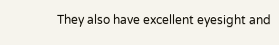They also have excellent eyesight and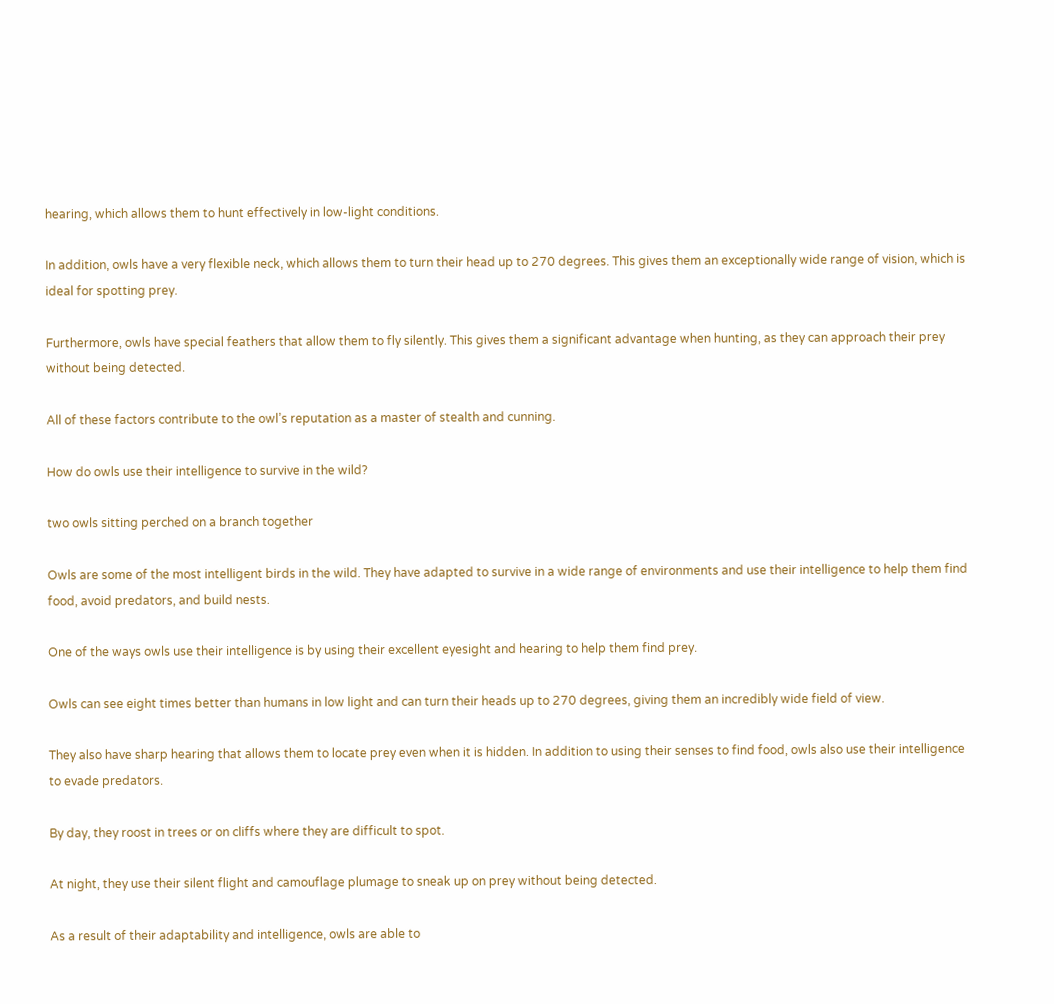hearing, which allows them to hunt effectively in low-light conditions.

In addition, owls have a very flexible neck, which allows them to turn their head up to 270 degrees. This gives them an exceptionally wide range of vision, which is ideal for spotting prey.

Furthermore, owls have special feathers that allow them to fly silently. This gives them a significant advantage when hunting, as they can approach their prey without being detected.

All of these factors contribute to the owl’s reputation as a master of stealth and cunning.

How do owls use their intelligence to survive in the wild?

two owls sitting perched on a branch together

Owls are some of the most intelligent birds in the wild. They have adapted to survive in a wide range of environments and use their intelligence to help them find food, avoid predators, and build nests.

One of the ways owls use their intelligence is by using their excellent eyesight and hearing to help them find prey.

Owls can see eight times better than humans in low light and can turn their heads up to 270 degrees, giving them an incredibly wide field of view.

They also have sharp hearing that allows them to locate prey even when it is hidden. In addition to using their senses to find food, owls also use their intelligence to evade predators.

By day, they roost in trees or on cliffs where they are difficult to spot.

At night, they use their silent flight and camouflage plumage to sneak up on prey without being detected.

As a result of their adaptability and intelligence, owls are able to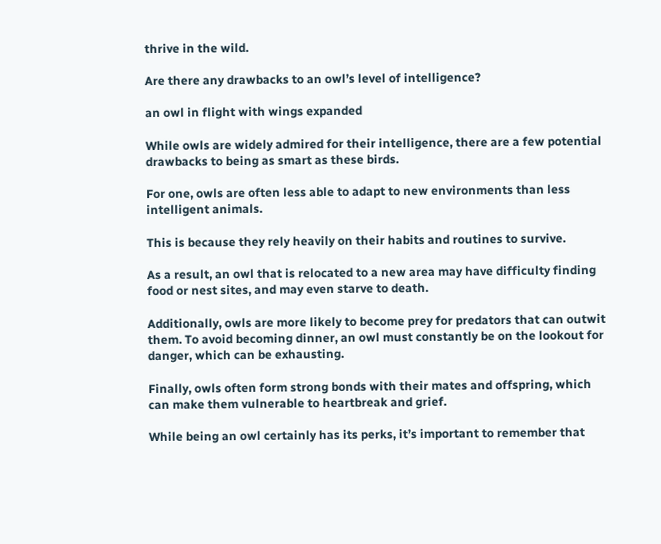thrive in the wild.

Are there any drawbacks to an owl’s level of intelligence?

an owl in flight with wings expanded

While owls are widely admired for their intelligence, there are a few potential drawbacks to being as smart as these birds.

For one, owls are often less able to adapt to new environments than less intelligent animals.

This is because they rely heavily on their habits and routines to survive.

As a result, an owl that is relocated to a new area may have difficulty finding food or nest sites, and may even starve to death.

Additionally, owls are more likely to become prey for predators that can outwit them. To avoid becoming dinner, an owl must constantly be on the lookout for danger, which can be exhausting.

Finally, owls often form strong bonds with their mates and offspring, which can make them vulnerable to heartbreak and grief.

While being an owl certainly has its perks, it’s important to remember that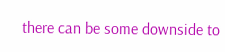there can be some downside to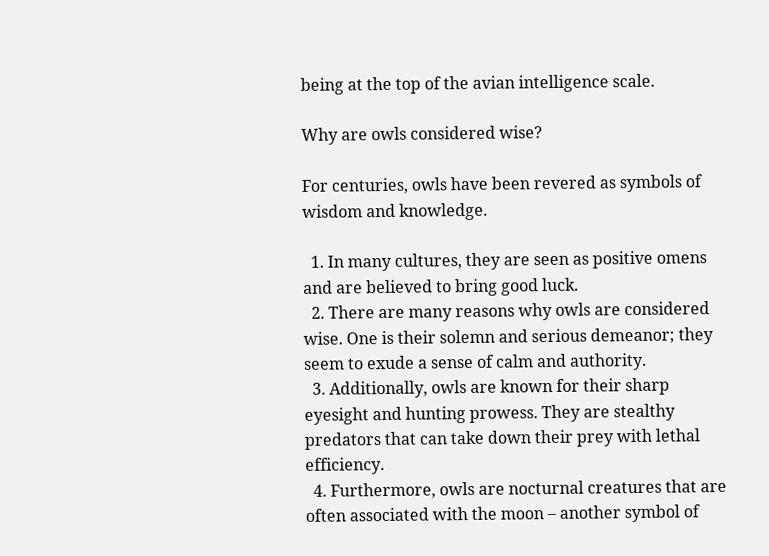being at the top of the avian intelligence scale.

Why are owls considered wise?

For centuries, owls have been revered as symbols of wisdom and knowledge.

  1. In many cultures, they are seen as positive omens and are believed to bring good luck.
  2. There are many reasons why owls are considered wise. One is their solemn and serious demeanor; they seem to exude a sense of calm and authority.
  3. Additionally, owls are known for their sharp eyesight and hunting prowess. They are stealthy predators that can take down their prey with lethal efficiency.
  4. Furthermore, owls are nocturnal creatures that are often associated with the moon – another symbol of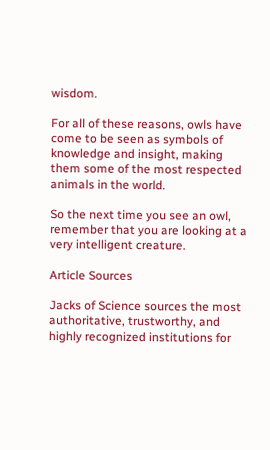wisdom.

For all of these reasons, owls have come to be seen as symbols of knowledge and insight, making them some of the most respected animals in the world.

So the next time you see an owl, remember that you are looking at a very intelligent creature.

Article Sources

Jacks of Science sources the most authoritative, trustworthy, and highly recognized institutions for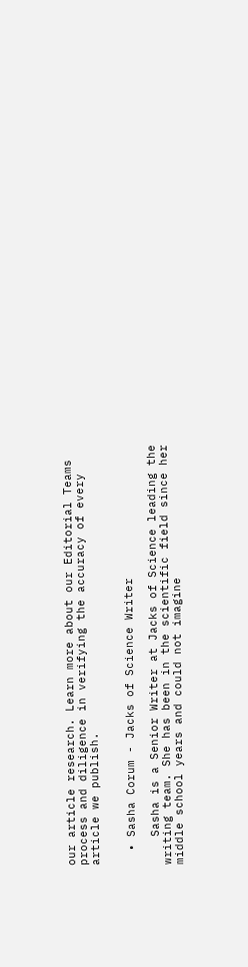our article research. Learn more about our Editorial Teams process and diligence in verifying the accuracy of every article we publish.


  • Sasha Corum - Jacks of Science Writer

    Sasha is a Senior Writer at Jacks of Science leading the writing team. She has been in the scientific field since her middle school years and could not imagine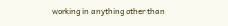working in anything other than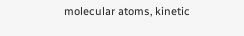molecular atoms, kinetic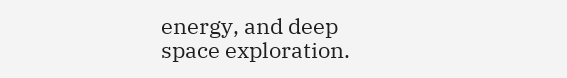energy, and deep space exploration.